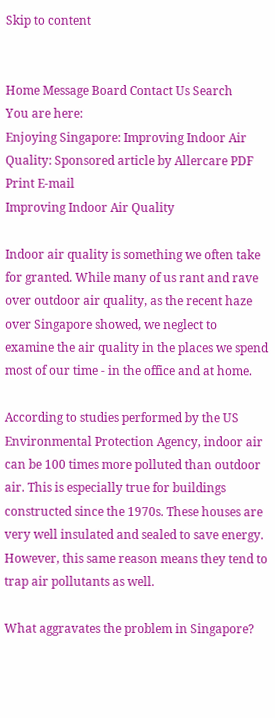Skip to content


Home Message Board Contact Us Search
You are here:
Enjoying Singapore: Improving Indoor Air Quality: Sponsored article by Allercare PDF Print E-mail
Improving Indoor Air Quality

Indoor air quality is something we often take for granted. While many of us rant and rave over outdoor air quality, as the recent haze over Singapore showed, we neglect to examine the air quality in the places we spend most of our time - in the office and at home.

According to studies performed by the US Environmental Protection Agency, indoor air can be 100 times more polluted than outdoor air. This is especially true for buildings constructed since the 1970s. These houses are very well insulated and sealed to save energy. However, this same reason means they tend to trap air pollutants as well.

What aggravates the problem in Singapore?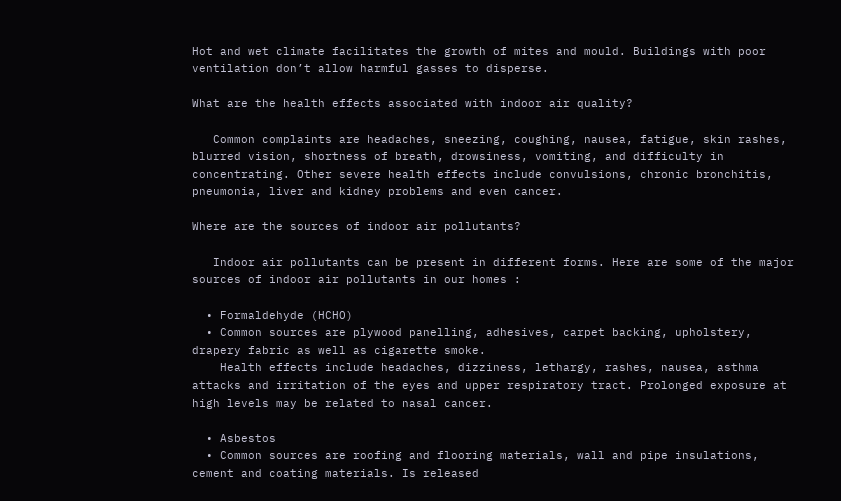Hot and wet climate facilitates the growth of mites and mould. Buildings with poor ventilation don’t allow harmful gasses to disperse.

What are the health effects associated with indoor air quality?

   Common complaints are headaches, sneezing, coughing, nausea, fatigue, skin rashes, blurred vision, shortness of breath, drowsiness, vomiting, and difficulty in concentrating. Other severe health effects include convulsions, chronic bronchitis, pneumonia, liver and kidney problems and even cancer.

Where are the sources of indoor air pollutants?

   Indoor air pollutants can be present in different forms. Here are some of the major sources of indoor air pollutants in our homes :

  • Formaldehyde (HCHO)
  • Common sources are plywood panelling, adhesives, carpet backing, upholstery, drapery fabric as well as cigarette smoke.
    Health effects include headaches, dizziness, lethargy, rashes, nausea, asthma attacks and irritation of the eyes and upper respiratory tract. Prolonged exposure at high levels may be related to nasal cancer.

  • Asbestos
  • Common sources are roofing and flooring materials, wall and pipe insulations, cement and coating materials. Is released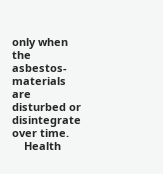only when the asbestos-materials are disturbed or disintegrate over time.
    Health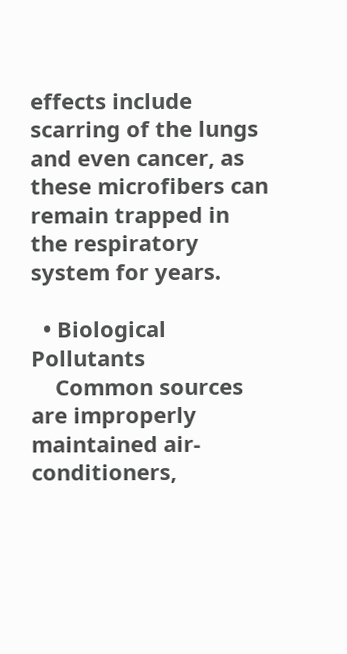effects include scarring of the lungs and even cancer, as these microfibers can remain trapped in the respiratory system for years.

  • Biological Pollutants
    Common sources are improperly maintained air-conditioners,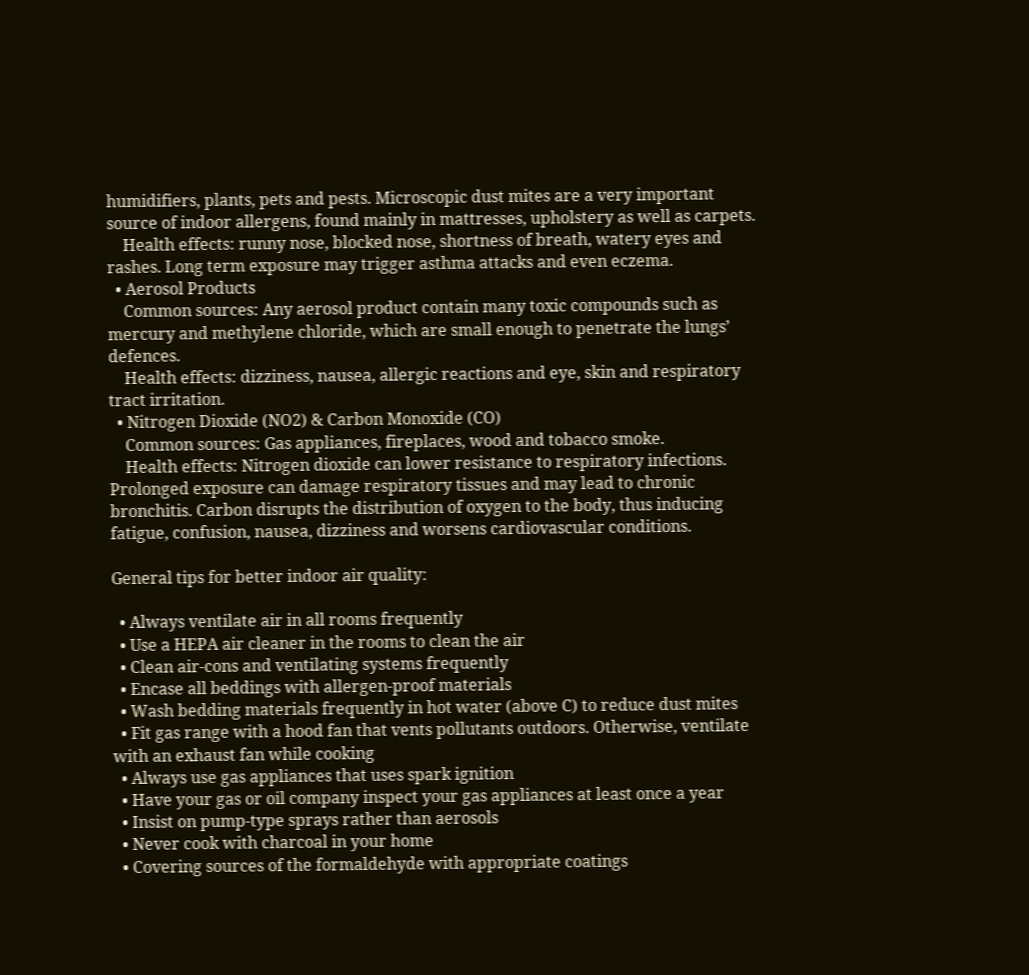humidifiers, plants, pets and pests. Microscopic dust mites are a very important source of indoor allergens, found mainly in mattresses, upholstery as well as carpets.
    Health effects: runny nose, blocked nose, shortness of breath, watery eyes and rashes. Long term exposure may trigger asthma attacks and even eczema.
  • Aerosol Products
    Common sources: Any aerosol product contain many toxic compounds such as mercury and methylene chloride, which are small enough to penetrate the lungs’ defences.
    Health effects: dizziness, nausea, allergic reactions and eye, skin and respiratory tract irritation.
  • Nitrogen Dioxide (NO2) & Carbon Monoxide (CO)
    Common sources: Gas appliances, fireplaces, wood and tobacco smoke.
    Health effects: Nitrogen dioxide can lower resistance to respiratory infections. Prolonged exposure can damage respiratory tissues and may lead to chronic bronchitis. Carbon disrupts the distribution of oxygen to the body, thus inducing fatigue, confusion, nausea, dizziness and worsens cardiovascular conditions.

General tips for better indoor air quality:

  • Always ventilate air in all rooms frequently
  • Use a HEPA air cleaner in the rooms to clean the air
  • Clean air-cons and ventilating systems frequently
  • Encase all beddings with allergen-proof materials
  • Wash bedding materials frequently in hot water (above C) to reduce dust mites
  • Fit gas range with a hood fan that vents pollutants outdoors. Otherwise, ventilate with an exhaust fan while cooking
  • Always use gas appliances that uses spark ignition
  • Have your gas or oil company inspect your gas appliances at least once a year
  • Insist on pump-type sprays rather than aerosols
  • Never cook with charcoal in your home
  • Covering sources of the formaldehyde with appropriate coatings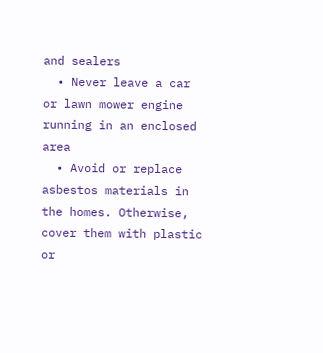and sealers
  • Never leave a car or lawn mower engine running in an enclosed area
  • Avoid or replace asbestos materials in the homes. Otherwise, cover them with plastic or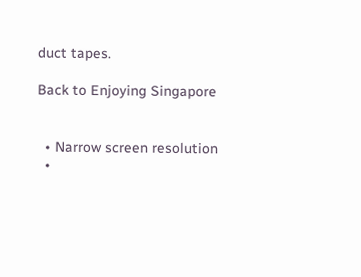duct tapes.

Back to Enjoying Singapore


  • Narrow screen resolution
  •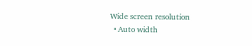Wide screen resolution
  • Auto width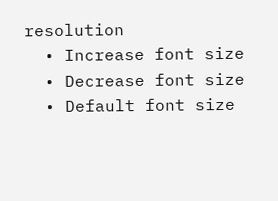resolution
  • Increase font size
  • Decrease font size
  • Default font size